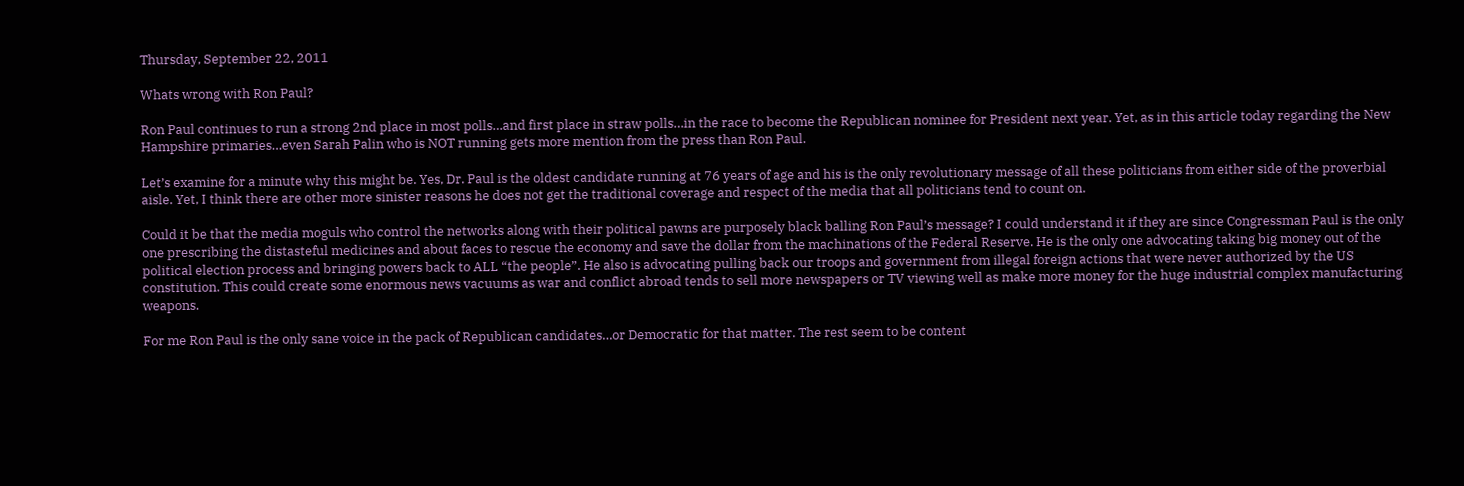Thursday, September 22, 2011

Whats wrong with Ron Paul?

Ron Paul continues to run a strong 2nd place in most polls…and first place in straw polls…in the race to become the Republican nominee for President next year. Yet, as in this article today regarding the New Hampshire primaries…even Sarah Palin who is NOT running gets more mention from the press than Ron Paul.

Let’s examine for a minute why this might be. Yes, Dr. Paul is the oldest candidate running at 76 years of age and his is the only revolutionary message of all these politicians from either side of the proverbial aisle. Yet, I think there are other more sinister reasons he does not get the traditional coverage and respect of the media that all politicians tend to count on.

Could it be that the media moguls who control the networks along with their political pawns are purposely black balling Ron Paul’s message? I could understand it if they are since Congressman Paul is the only one prescribing the distasteful medicines and about faces to rescue the economy and save the dollar from the machinations of the Federal Reserve. He is the only one advocating taking big money out of the political election process and bringing powers back to ALL “the people”. He also is advocating pulling back our troops and government from illegal foreign actions that were never authorized by the US constitution. This could create some enormous news vacuums as war and conflict abroad tends to sell more newspapers or TV viewing well as make more money for the huge industrial complex manufacturing weapons.

For me Ron Paul is the only sane voice in the pack of Republican candidates…or Democratic for that matter. The rest seem to be content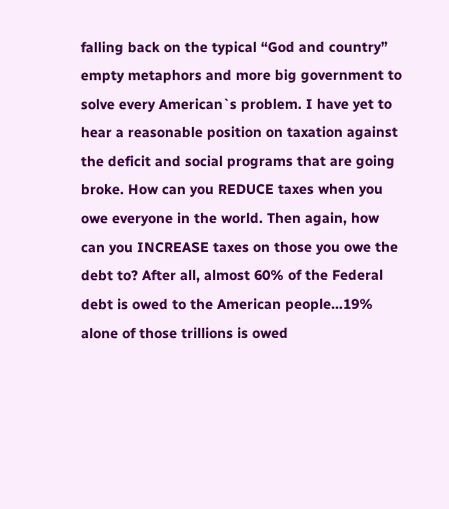falling back on the typical “God and country” empty metaphors and more big government to solve every American`s problem. I have yet to hear a reasonable position on taxation against the deficit and social programs that are going broke. How can you REDUCE taxes when you owe everyone in the world. Then again, how can you INCREASE taxes on those you owe the debt to? After all, almost 60% of the Federal debt is owed to the American people…19% alone of those trillions is owed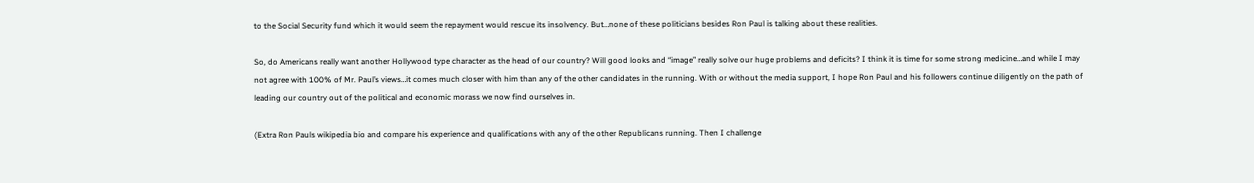to the Social Security fund which it would seem the repayment would rescue its insolvency. But…none of these politicians besides Ron Paul is talking about these realities.

So, do Americans really want another Hollywood type character as the head of our country? Will good looks and “image” really solve our huge problems and deficits? I think it is time for some strong medicine…and while I may not agree with 100% of Mr. Paul’s views…it comes much closer with him than any of the other candidates in the running. With or without the media support, I hope Ron Paul and his followers continue diligently on the path of leading our country out of the political and economic morass we now find ourselves in.

(Extra Ron Pauls wikipedia bio and compare his experience and qualifications with any of the other Republicans running. Then I challenge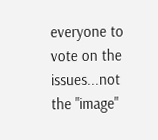everyone to vote on the issues...not the "image"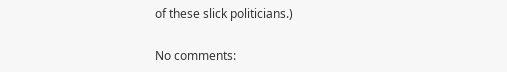of these slick politicians.)

No comments: